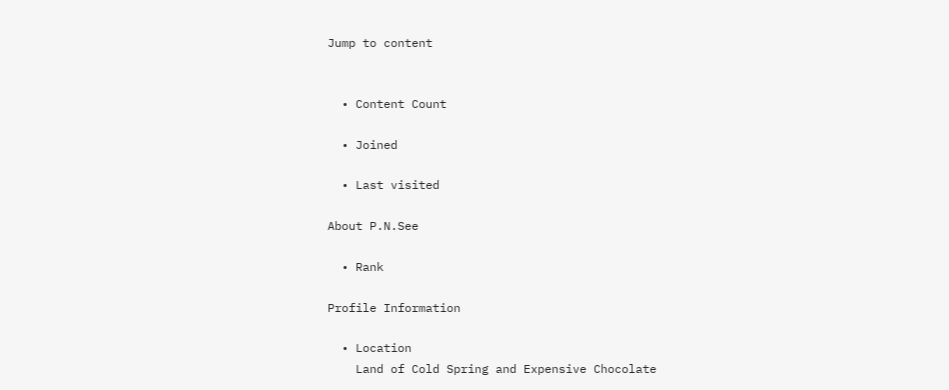Jump to content


  • Content Count

  • Joined

  • Last visited

About P.N.See

  • Rank

Profile Information

  • Location
    Land of Cold Spring and Expensive Chocolate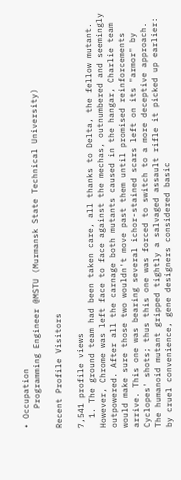• Occupation
    Programming Engineer @MSTU (Murmansk State Technical University)

Recent Profile Visitors

7,541 profile views
  1. The ground team had been taken care, all thanks to Delta, the fellow mutant. However, Chrome was left face to face against the mechas, outnumbered and seemingly outpowered. After all the carnage both mutants caused in the hangar, Charlie team would make sure those two wouldn't move past them until promised reinforcements arrive. This one was bearing several ichor-stained scars left on its "armor" by Cyclopes' shots; thus this one was forced to switch to a more deceptive approach. The humanoid mutant gripped tightly a salvaged assault rifle it picked up earlier: by cruel convenience, gene designers considered basic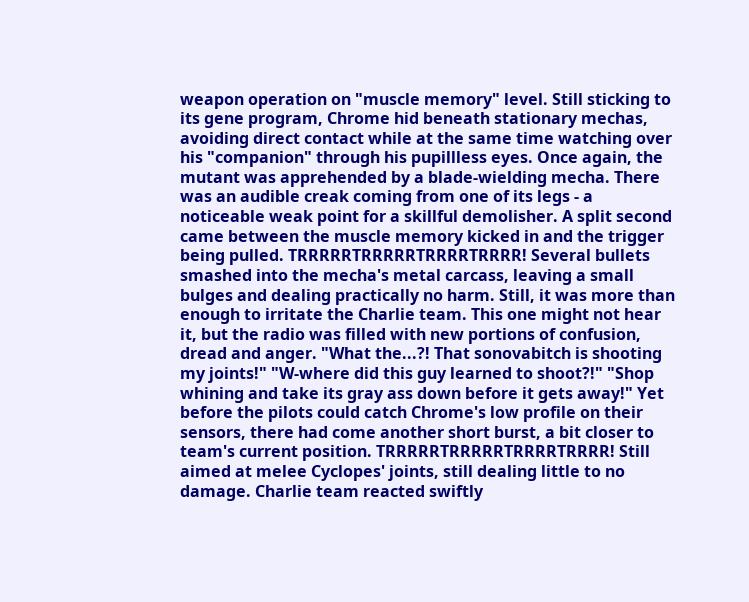weapon operation on "muscle memory" level. Still sticking to its gene program, Chrome hid beneath stationary mechas, avoiding direct contact while at the same time watching over his "companion" through his pupillless eyes. Once again, the mutant was apprehended by a blade-wielding mecha. There was an audible creak coming from one of its legs - a noticeable weak point for a skillful demolisher. A split second came between the muscle memory kicked in and the trigger being pulled. TRRRRRTRRRRRTRRRRTRRRR! Several bullets smashed into the mecha's metal carcass, leaving a small bulges and dealing practically no harm. Still, it was more than enough to irritate the Charlie team. This one might not hear it, but the radio was filled with new portions of confusion, dread and anger. "What the...?! That sonovabitch is shooting my joints!" "W-where did this guy learned to shoot?!" "Shop whining and take its gray ass down before it gets away!" Yet before the pilots could catch Chrome's low profile on their sensors, there had come another short burst, a bit closer to team's current position. TRRRRRTRRRRRTRRRRTRRRR! Still aimed at melee Cyclopes' joints, still dealing little to no damage. Charlie team reacted swiftly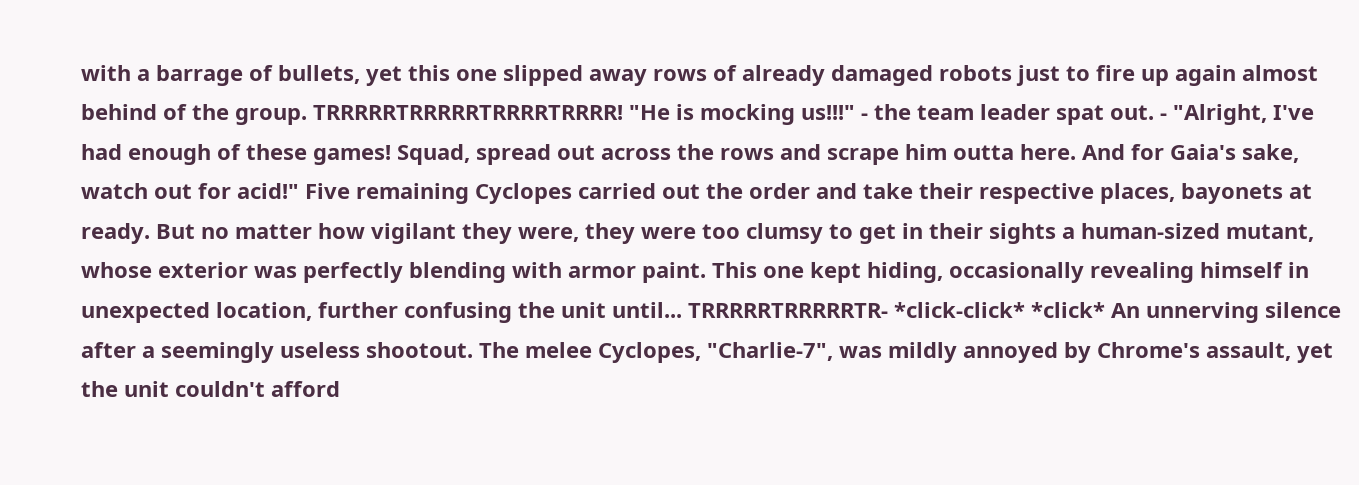with a barrage of bullets, yet this one slipped away rows of already damaged robots just to fire up again almost behind of the group. TRRRRRTRRRRRTRRRRTRRRR! "He is mocking us!!!" - the team leader spat out. - "Alright, I've had enough of these games! Squad, spread out across the rows and scrape him outta here. And for Gaia's sake, watch out for acid!" Five remaining Cyclopes carried out the order and take their respective places, bayonets at ready. But no matter how vigilant they were, they were too clumsy to get in their sights a human-sized mutant, whose exterior was perfectly blending with armor paint. This one kept hiding, occasionally revealing himself in unexpected location, further confusing the unit until... TRRRRRTRRRRRTR- *click-click* *click* An unnerving silence after a seemingly useless shootout. The melee Cyclopes, "Charlie-7", was mildly annoyed by Chrome's assault, yet the unit couldn't afford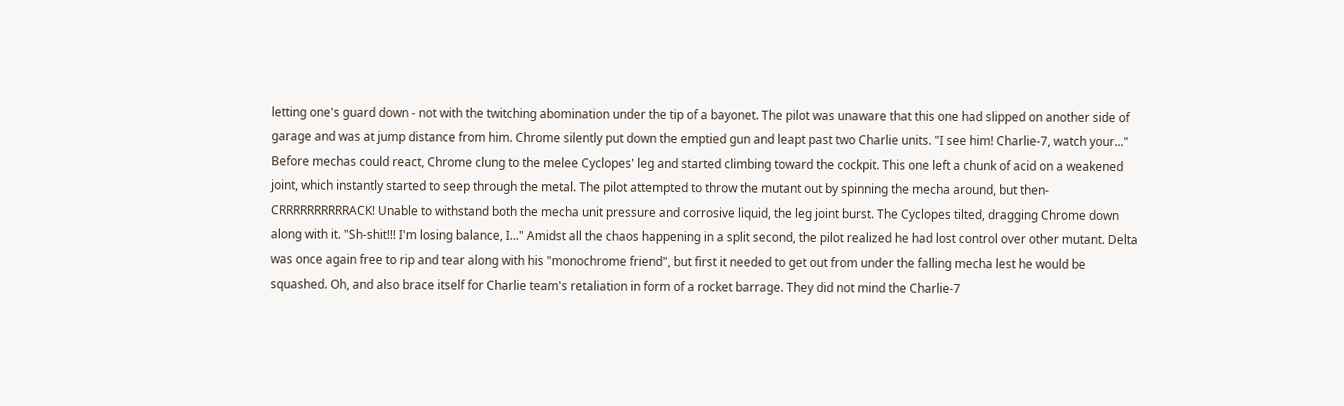letting one's guard down - not with the twitching abomination under the tip of a bayonet. The pilot was unaware that this one had slipped on another side of garage and was at jump distance from him. Chrome silently put down the emptied gun and leapt past two Charlie units. "I see him! Charlie-7, watch your..." Before mechas could react, Chrome clung to the melee Cyclopes' leg and started climbing toward the cockpit. This one left a chunk of acid on a weakened joint, which instantly started to seep through the metal. The pilot attempted to throw the mutant out by spinning the mecha around, but then- CRRRRRRRRRRACK! Unable to withstand both the mecha unit pressure and corrosive liquid, the leg joint burst. The Cyclopes tilted, dragging Chrome down along with it. "Sh-shit!!! I'm losing balance, I..." Amidst all the chaos happening in a split second, the pilot realized he had lost control over other mutant. Delta was once again free to rip and tear along with his "monochrome friend", but first it needed to get out from under the falling mecha lest he would be squashed. Oh, and also brace itself for Charlie team's retaliation in form of a rocket barrage. They did not mind the Charlie-7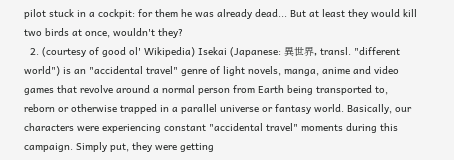pilot stuck in a cockpit: for them he was already dead... But at least they would kill two birds at once, wouldn't they?
  2. (courtesy of good ol' Wikipedia) Isekai (Japanese: 異世界, transl. "different world") is an "accidental travel" genre of light novels, manga, anime and video games that revolve around a normal person from Earth being transported to, reborn or otherwise trapped in a parallel universe or fantasy world. Basically, our characters were experiencing constant "accidental travel" moments during this campaign. Simply put, they were getting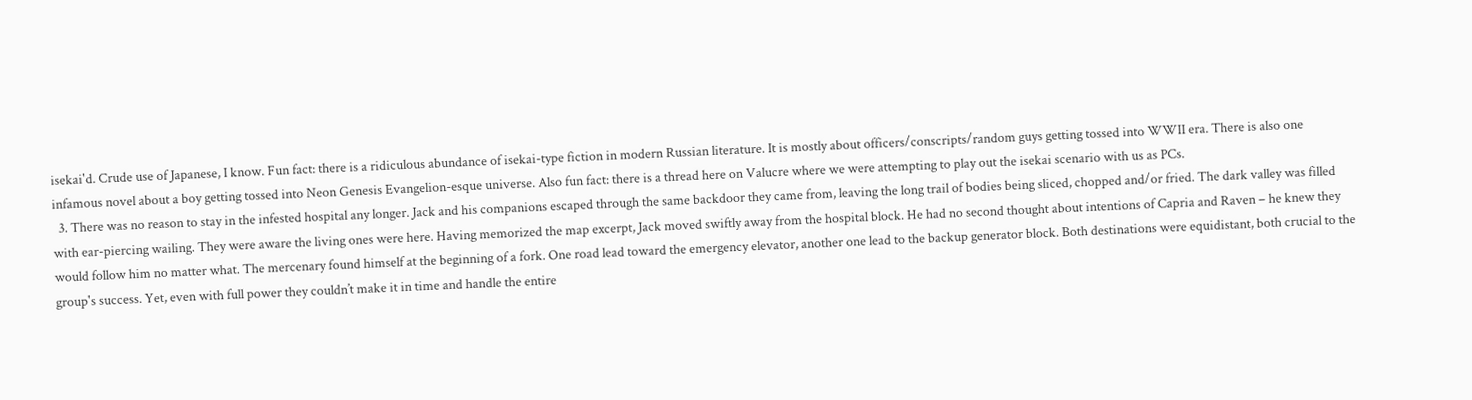isekai'd. Crude use of Japanese, I know. Fun fact: there is a ridiculous abundance of isekai-type fiction in modern Russian literature. It is mostly about officers/conscripts/random guys getting tossed into WWII era. There is also one infamous novel about a boy getting tossed into Neon Genesis Evangelion-esque universe. Also fun fact: there is a thread here on Valucre where we were attempting to play out the isekai scenario with us as PCs.
  3. There was no reason to stay in the infested hospital any longer. Jack and his companions escaped through the same backdoor they came from, leaving the long trail of bodies being sliced, chopped and/or fried. The dark valley was filled with ear-piercing wailing. They were aware the living ones were here. Having memorized the map excerpt, Jack moved swiftly away from the hospital block. He had no second thought about intentions of Capria and Raven – he knew they would follow him no matter what. The mercenary found himself at the beginning of a fork. One road lead toward the emergency elevator, another one lead to the backup generator block. Both destinations were equidistant, both crucial to the group's success. Yet, even with full power they couldn’t make it in time and handle the entire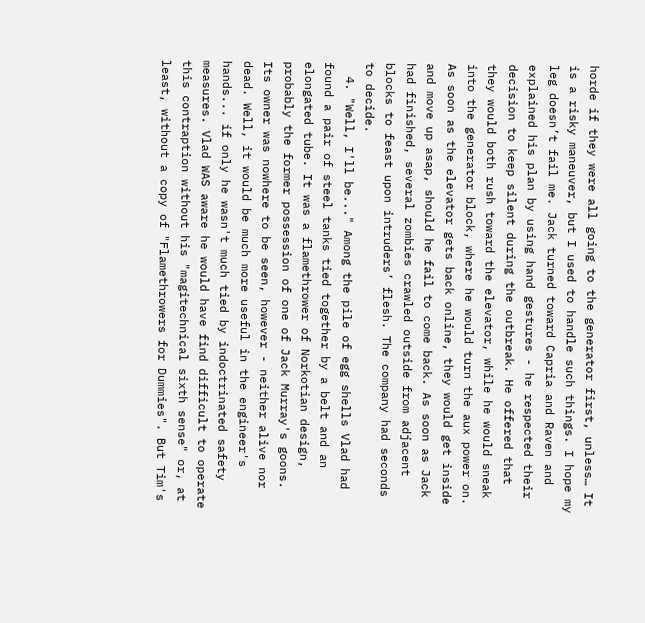horde if they were all going to the generator first, unless… It is a risky maneuver, but I used to handle such things. I hope my leg doesn’t fail me. Jack turned toward Capria and Raven and explained his plan by using hand gestures - he respected their decision to keep silent during the outbreak. He offered that they would both rush toward the elevator, while he would sneak into the generator block, where he would turn the aux power on. As soon as the elevator gets back online, they would get inside and move up asap, should he fail to come back. As soon as Jack had finished, several zombies crawled outside from adjacent blocks to feast upon intruders’ flesh. The company had seconds to decide.
  4. "Well, I'll be..." Among the pile of egg shells Vlad had found a pair of steel tanks tied together by a belt and an elongated tube. It was a flamethrower of Norkotian design, probably the former possession of one of Jack Murray's goons. Its owner was nowhere to be seen, however - neither alive nor dead. Well, it would be much more useful in the engineer's hands... if only he wasn't much tied by indoctrinated safety measures. Vlad WAS aware he would have find difficult to operate this contraption without his "magitechnical sixth sense" or, at least, without a copy of "Flamethrowers for Dummies". But Tim's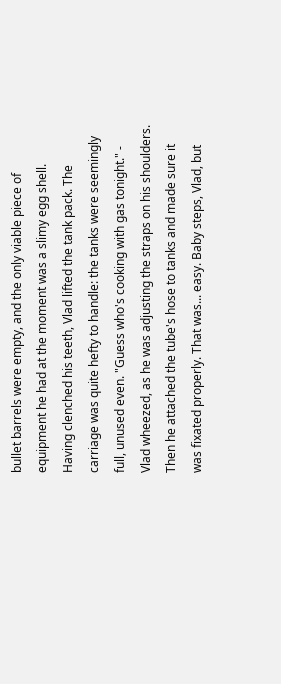bullet barrels were empty, and the only viable piece of equipment he had at the moment was a slimy egg shell. Having clenched his teeth, Vlad lifted the tank pack. The carriage was quite hefty to handle: the tanks were seemingly full, unused even. "Guess who's cooking with gas tonight." - Vlad wheezed, as he was adjusting the straps on his shoulders. Then he attached the tube's hose to tanks and made sure it was fixated properly. That was... easy. Baby steps, Vlad, but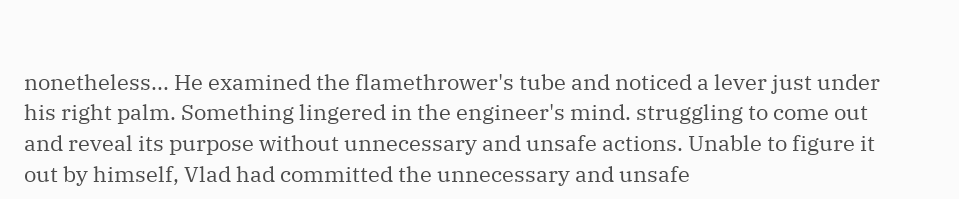nonetheless... He examined the flamethrower's tube and noticed a lever just under his right palm. Something lingered in the engineer's mind. struggling to come out and reveal its purpose without unnecessary and unsafe actions. Unable to figure it out by himself, Vlad had committed the unnecessary and unsafe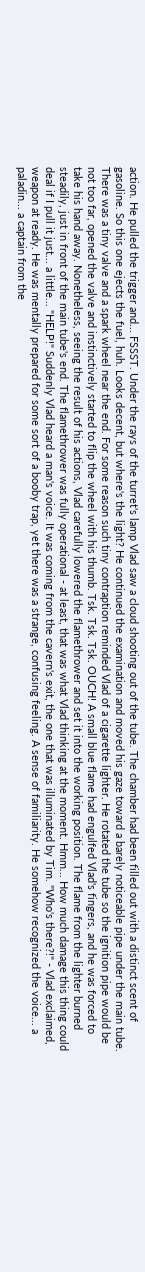action. He pulled the trigger and... FSSST. Under the rays of the turret's lamp Vlad saw a cloud shooting out of the tube. The chamber had been filled out with a distinct scent of gasoline. So this one ejects the fuel, huh. Looks decent, but where's the light? He continued the examination and moved his gaze toward a barely noticeable pipe under the main tube. There was a tiny valve and a spark wheel near the end. For some reason such tiny contraption reminded Vlad of a cigarette lighter. He rotated the tube so the ignition pipe would be not too far, opened the valve and instinctively started to flip the wheel with his thumb. Tsk. Tsk. Tsk. OUCH! A small blue flame had engulfed Vlad's fingers, and he was forced to take his hand away. Nonetheless, seeing the result of his actions, Vlad carefully lowered the flamethrower and set it into the working position. The flame from the lighter burned steadily, just in front of the main tube's end. The flamethrower was fully operational - at least, that was what Vlad thinking at the moment. Hmm... How much damage this thing could deal if I pull it just... a little... "HELP!" Suddenly Vlad heard a man's voice. It was coming from the cavern's exit, the one that was illuminated by Tim. "Who's there?!" - Vlad exclaimed, weapon at ready. He was mentally prepared for some sort of a booby trap, yet there was a strange, confusing feeling. A sense of familiarity. He somehow recognized the voice... a paladin... a captain from the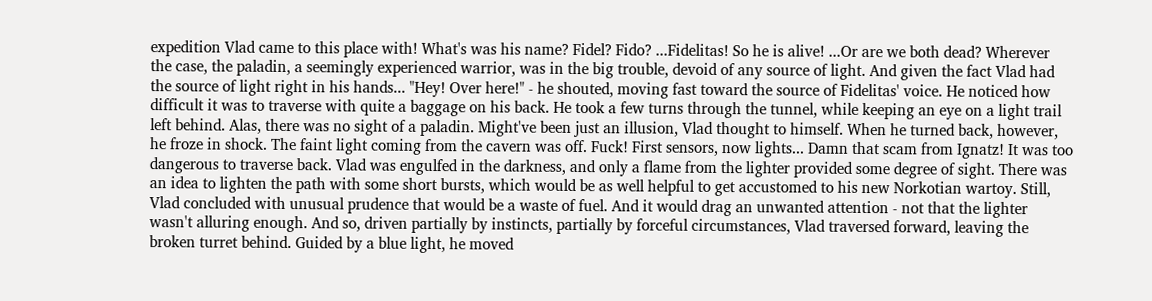expedition Vlad came to this place with! What's was his name? Fidel? Fido? ...Fidelitas! So he is alive! ...Or are we both dead? Wherever the case, the paladin, a seemingly experienced warrior, was in the big trouble, devoid of any source of light. And given the fact Vlad had the source of light right in his hands... "Hey! Over here!" - he shouted, moving fast toward the source of Fidelitas' voice. He noticed how difficult it was to traverse with quite a baggage on his back. He took a few turns through the tunnel, while keeping an eye on a light trail left behind. Alas, there was no sight of a paladin. Might've been just an illusion, Vlad thought to himself. When he turned back, however, he froze in shock. The faint light coming from the cavern was off. Fuck! First sensors, now lights... Damn that scam from Ignatz! It was too dangerous to traverse back. Vlad was engulfed in the darkness, and only a flame from the lighter provided some degree of sight. There was an idea to lighten the path with some short bursts, which would be as well helpful to get accustomed to his new Norkotian wartoy. Still, Vlad concluded with unusual prudence that would be a waste of fuel. And it would drag an unwanted attention - not that the lighter wasn't alluring enough. And so, driven partially by instincts, partially by forceful circumstances, Vlad traversed forward, leaving the broken turret behind. Guided by a blue light, he moved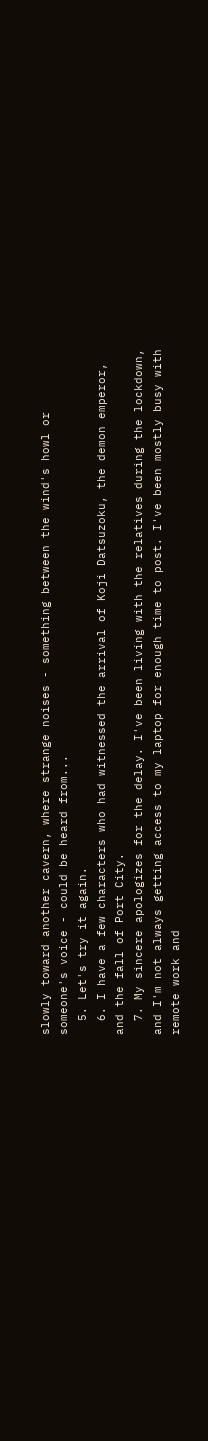slowly toward another cavern, where strange noises - something between the wind's howl or someone's voice - could be heard from...
  5. Let's try it again.
  6. I have a few characters who had witnessed the arrival of Koji Datsuzoku, the demon emperor, and the fall of Port City.
  7. My sincere apologizes for the delay. I've been living with the relatives during the lockdown, and I'm not always getting access to my laptop for enough time to post. I've been mostly busy with remote work and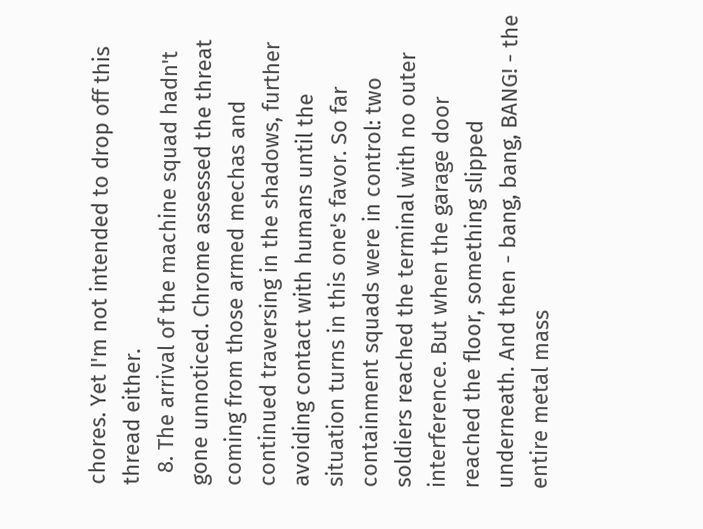chores. Yet I'm not intended to drop off this thread either.
  8. The arrival of the machine squad hadn't gone unnoticed. Chrome assessed the threat coming from those armed mechas and continued traversing in the shadows, further avoiding contact with humans until the situation turns in this one's favor. So far containment squads were in control: two soldiers reached the terminal with no outer interference. But when the garage door reached the floor, something slipped underneath. And then - bang, bang, BANG! - the entire metal mass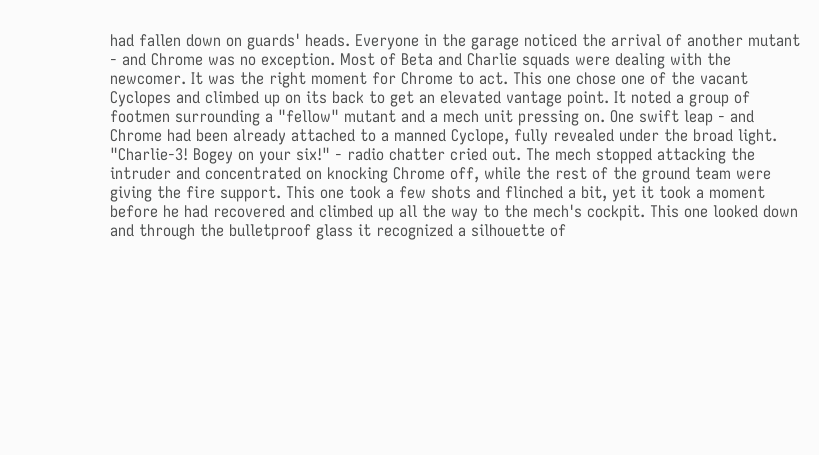had fallen down on guards' heads. Everyone in the garage noticed the arrival of another mutant - and Chrome was no exception. Most of Beta and Charlie squads were dealing with the newcomer. It was the right moment for Chrome to act. This one chose one of the vacant Cyclopes and climbed up on its back to get an elevated vantage point. It noted a group of footmen surrounding a "fellow" mutant and a mech unit pressing on. One swift leap - and Chrome had been already attached to a manned Cyclope, fully revealed under the broad light. "Charlie-3! Bogey on your six!" - radio chatter cried out. The mech stopped attacking the intruder and concentrated on knocking Chrome off, while the rest of the ground team were giving the fire support. This one took a few shots and flinched a bit, yet it took a moment before he had recovered and climbed up all the way to the mech's cockpit. This one looked down and through the bulletproof glass it recognized a silhouette of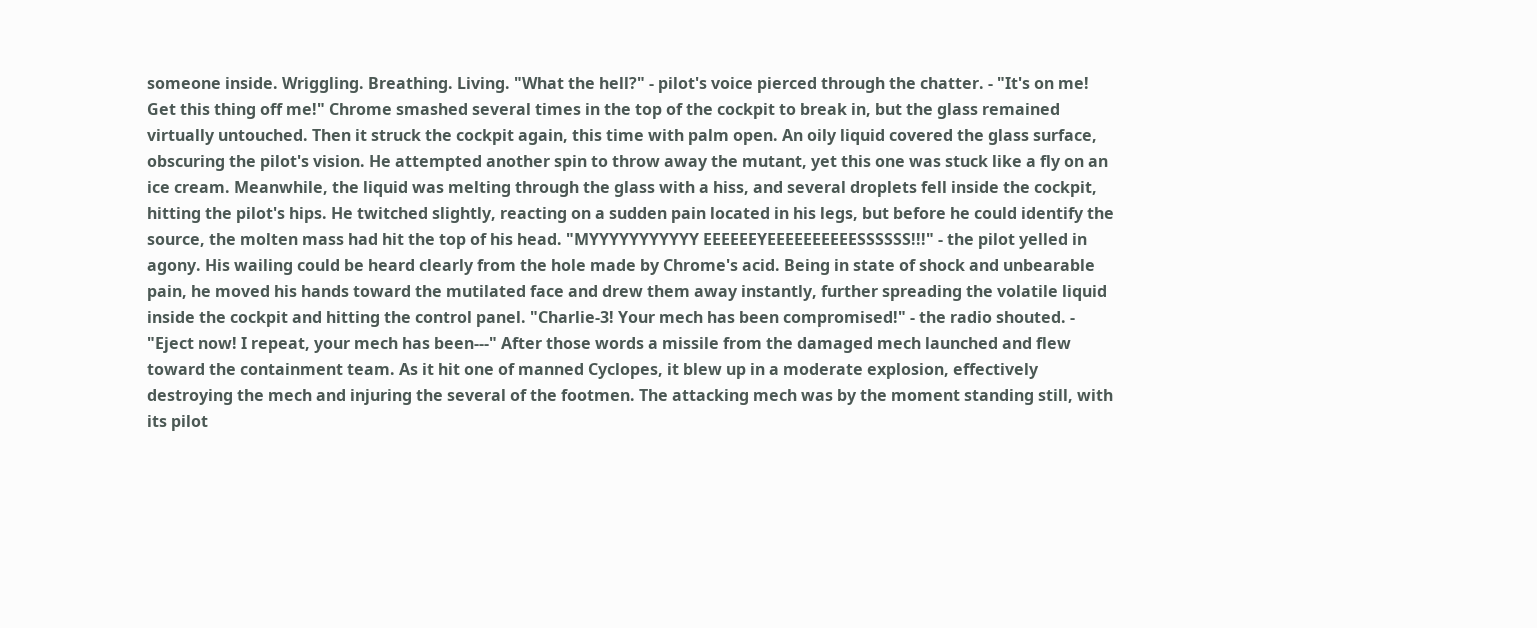someone inside. Wriggling. Breathing. Living. "What the hell?" - pilot's voice pierced through the chatter. - "It's on me! Get this thing off me!" Chrome smashed several times in the top of the cockpit to break in, but the glass remained virtually untouched. Then it struck the cockpit again, this time with palm open. An oily liquid covered the glass surface, obscuring the pilot's vision. He attempted another spin to throw away the mutant, yet this one was stuck like a fly on an ice cream. Meanwhile, the liquid was melting through the glass with a hiss, and several droplets fell inside the cockpit, hitting the pilot's hips. He twitched slightly, reacting on a sudden pain located in his legs, but before he could identify the source, the molten mass had hit the top of his head. "MYYYYYYYYYYY EEEEEEYEEEEEEEEEESSSSSS!!!" - the pilot yelled in agony. His wailing could be heard clearly from the hole made by Chrome's acid. Being in state of shock and unbearable pain, he moved his hands toward the mutilated face and drew them away instantly, further spreading the volatile liquid inside the cockpit and hitting the control panel. "Charlie-3! Your mech has been compromised!" - the radio shouted. - "Eject now! I repeat, your mech has been---" After those words a missile from the damaged mech launched and flew toward the containment team. As it hit one of manned Cyclopes, it blew up in a moderate explosion, effectively destroying the mech and injuring the several of the footmen. The attacking mech was by the moment standing still, with its pilot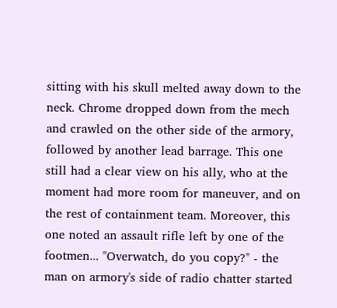sitting with his skull melted away down to the neck. Chrome dropped down from the mech and crawled on the other side of the armory, followed by another lead barrage. This one still had a clear view on his ally, who at the moment had more room for maneuver, and on the rest of containment team. Moreover, this one noted an assault rifle left by one of the footmen... "Overwatch, do you copy?" - the man on armory's side of radio chatter started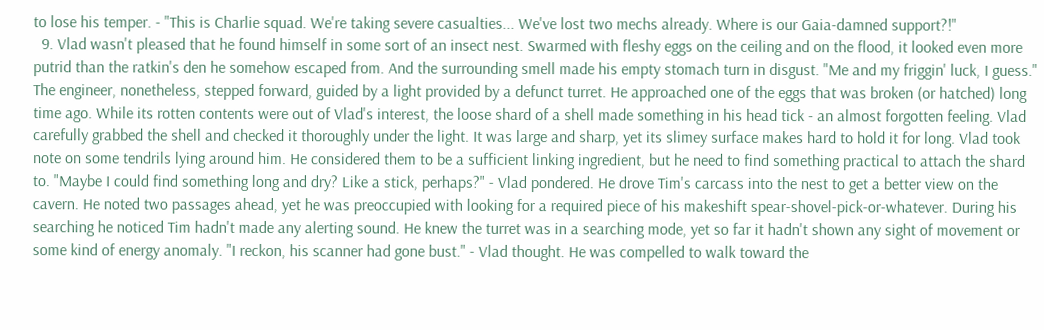to lose his temper. - "This is Charlie squad. We're taking severe casualties... We've lost two mechs already. Where is our Gaia-damned support?!"
  9. Vlad wasn't pleased that he found himself in some sort of an insect nest. Swarmed with fleshy eggs on the ceiling and on the flood, it looked even more putrid than the ratkin's den he somehow escaped from. And the surrounding smell made his empty stomach turn in disgust. "Me and my friggin' luck, I guess." The engineer, nonetheless, stepped forward, guided by a light provided by a defunct turret. He approached one of the eggs that was broken (or hatched) long time ago. While its rotten contents were out of Vlad's interest, the loose shard of a shell made something in his head tick - an almost forgotten feeling. Vlad carefully grabbed the shell and checked it thoroughly under the light. It was large and sharp, yet its slimey surface makes hard to hold it for long. Vlad took note on some tendrils lying around him. He considered them to be a sufficient linking ingredient, but he need to find something practical to attach the shard to. "Maybe I could find something long and dry? Like a stick, perhaps?" - Vlad pondered. He drove Tim's carcass into the nest to get a better view on the cavern. He noted two passages ahead, yet he was preoccupied with looking for a required piece of his makeshift spear-shovel-pick-or-whatever. During his searching he noticed Tim hadn't made any alerting sound. He knew the turret was in a searching mode, yet so far it hadn't shown any sight of movement or some kind of energy anomaly. "I reckon, his scanner had gone bust." - Vlad thought. He was compelled to walk toward the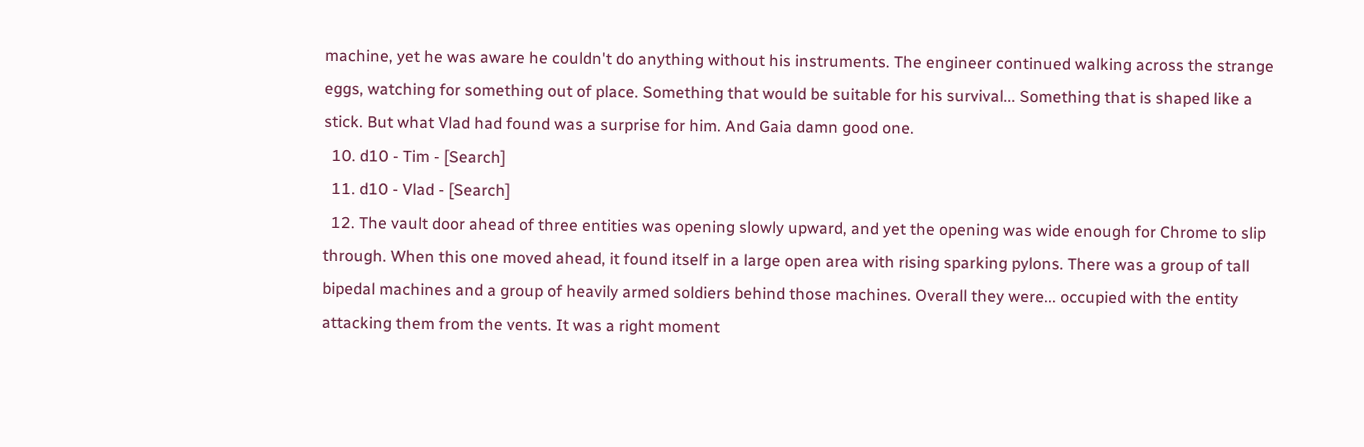machine, yet he was aware he couldn't do anything without his instruments. The engineer continued walking across the strange eggs, watching for something out of place. Something that would be suitable for his survival... Something that is shaped like a stick. But what Vlad had found was a surprise for him. And Gaia damn good one.
  10. d10 - Tim - [Search]
  11. d10 - Vlad - [Search]
  12. The vault door ahead of three entities was opening slowly upward, and yet the opening was wide enough for Chrome to slip through. When this one moved ahead, it found itself in a large open area with rising sparking pylons. There was a group of tall bipedal machines and a group of heavily armed soldiers behind those machines. Overall they were... occupied with the entity attacking them from the vents. It was a right moment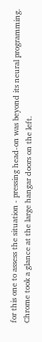for this one to assess the situation - pressing head-on was beyond its neural programming. Chrome took a glance at the large hangar doors on the left.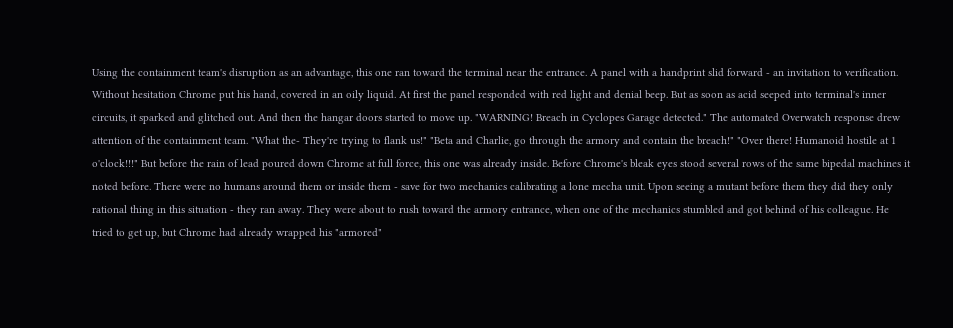Using the containment team's disruption as an advantage, this one ran toward the terminal near the entrance. A panel with a handprint slid forward - an invitation to verification. Without hesitation Chrome put his hand, covered in an oily liquid. At first the panel responded with red light and denial beep. But as soon as acid seeped into terminal's inner circuits, it sparked and glitched out. And then the hangar doors started to move up. "WARNING! Breach in Cyclopes Garage detected." The automated Overwatch response drew attention of the containment team. "What the- They're trying to flank us!" "Beta and Charlie, go through the armory and contain the breach!" "Over there! Humanoid hostile at 1 o'clock!!!" But before the rain of lead poured down Chrome at full force, this one was already inside. Before Chrome's bleak eyes stood several rows of the same bipedal machines it noted before. There were no humans around them or inside them - save for two mechanics calibrating a lone mecha unit. Upon seeing a mutant before them they did they only rational thing in this situation - they ran away. They were about to rush toward the armory entrance, when one of the mechanics stumbled and got behind of his colleague. He tried to get up, but Chrome had already wrapped his "armored"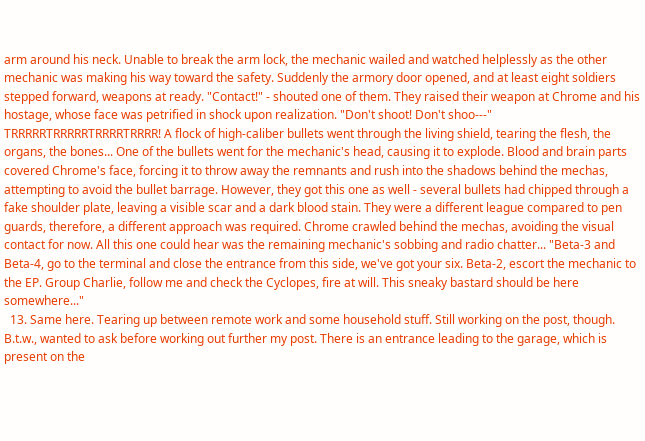arm around his neck. Unable to break the arm lock, the mechanic wailed and watched helplessly as the other mechanic was making his way toward the safety. Suddenly the armory door opened, and at least eight soldiers stepped forward, weapons at ready. "Contact!" - shouted one of them. They raised their weapon at Chrome and his hostage, whose face was petrified in shock upon realization. "Don't shoot! Don't shoo---" TRRRRRTRRRRRTRRRRTRRRR! A flock of high-caliber bullets went through the living shield, tearing the flesh, the organs, the bones... One of the bullets went for the mechanic's head, causing it to explode. Blood and brain parts covered Chrome's face, forcing it to throw away the remnants and rush into the shadows behind the mechas, attempting to avoid the bullet barrage. However, they got this one as well - several bullets had chipped through a fake shoulder plate, leaving a visible scar and a dark blood stain. They were a different league compared to pen guards, therefore, a different approach was required. Chrome crawled behind the mechas, avoiding the visual contact for now. All this one could hear was the remaining mechanic's sobbing and radio chatter... "Beta-3 and Beta-4, go to the terminal and close the entrance from this side, we've got your six. Beta-2, escort the mechanic to the EP. Group Charlie, follow me and check the Cyclopes, fire at will. This sneaky bastard should be here somewhere..."
  13. Same here. Tearing up between remote work and some household stuff. Still working on the post, though. B.t.w., wanted to ask before working out further my post. There is an entrance leading to the garage, which is present on the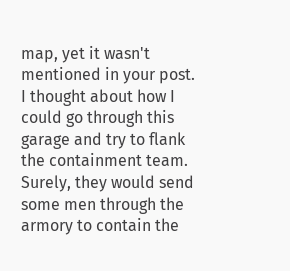map, yet it wasn't mentioned in your post. I thought about how I could go through this garage and try to flank the containment team. Surely, they would send some men through the armory to contain the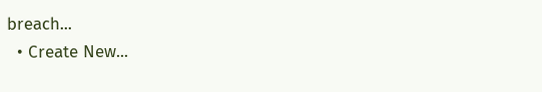breach...
  • Create New...